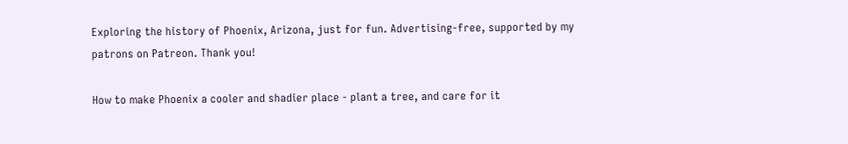Exploring the history of Phoenix, Arizona, just for fun. Advertising-free, supported by my patrons on Patreon. Thank you!

How to make Phoenix a cooler and shadier place - plant a tree, and care for it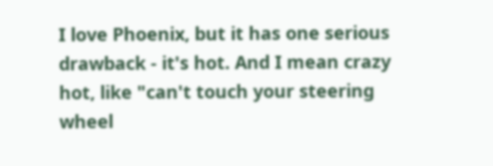I love Phoenix, but it has one serious drawback - it's hot. And I mean crazy hot, like "can't touch your steering wheel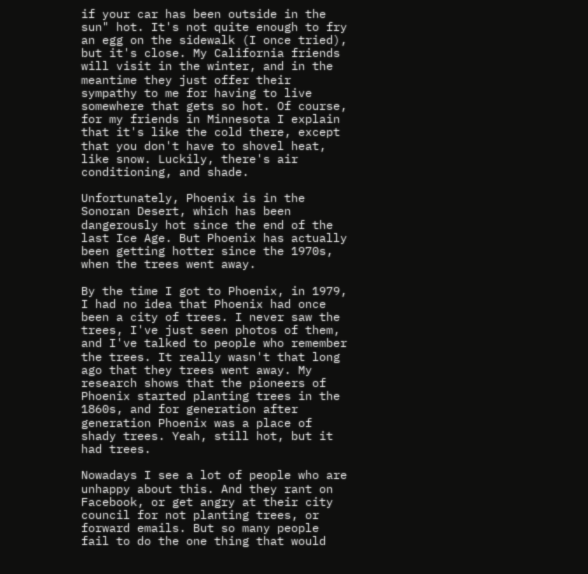if your car has been outside in the sun" hot. It's not quite enough to fry an egg on the sidewalk (I once tried), but it's close. My California friends will visit in the winter, and in the meantime they just offer their sympathy to me for having to live somewhere that gets so hot. Of course, for my friends in Minnesota I explain that it's like the cold there, except that you don't have to shovel heat, like snow. Luckily, there's air conditioning, and shade.

Unfortunately, Phoenix is in the Sonoran Desert, which has been dangerously hot since the end of the last Ice Age. But Phoenix has actually been getting hotter since the 1970s, when the trees went away.

By the time I got to Phoenix, in 1979, I had no idea that Phoenix had once been a city of trees. I never saw the trees, I've just seen photos of them, and I've talked to people who remember the trees. It really wasn't that long ago that they trees went away. My research shows that the pioneers of Phoenix started planting trees in the 1860s, and for generation after generation Phoenix was a place of shady trees. Yeah, still hot, but it had trees.

Nowadays I see a lot of people who are unhappy about this. And they rant on Facebook, or get angry at their city council for not planting trees, or forward emails. But so many people fail to do the one thing that would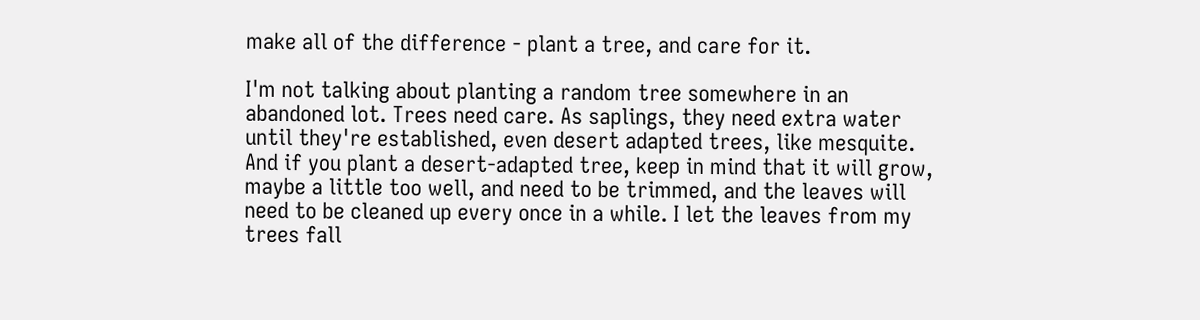make all of the difference - plant a tree, and care for it.

I'm not talking about planting a random tree somewhere in an abandoned lot. Trees need care. As saplings, they need extra water until they're established, even desert adapted trees, like mesquite. And if you plant a desert-adapted tree, keep in mind that it will grow, maybe a little too well, and need to be trimmed, and the leaves will need to be cleaned up every once in a while. I let the leaves from my trees fall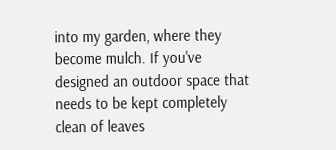into my garden, where they become mulch. If you've designed an outdoor space that needs to be kept completely clean of leaves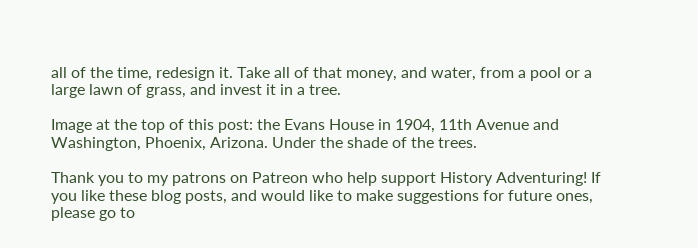all of the time, redesign it. Take all of that money, and water, from a pool or a large lawn of grass, and invest it in a tree.

Image at the top of this post: the Evans House in 1904, 11th Avenue and Washington, Phoenix, Arizona. Under the shade of the trees.

Thank you to my patrons on Patreon who help support History Adventuring! If you like these blog posts, and would like to make suggestions for future ones, please go to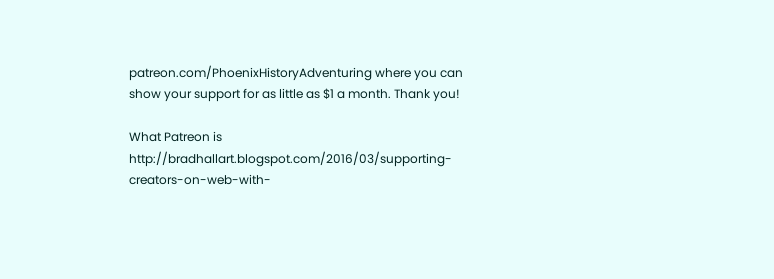patreon.com/PhoenixHistoryAdventuring where you can show your support for as little as $1 a month. Thank you!

What Patreon is http://bradhallart.blogspot.com/2016/03/supporting-creators-on-web-with-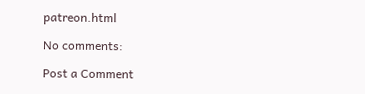patreon.html

No comments:

Post a Comment